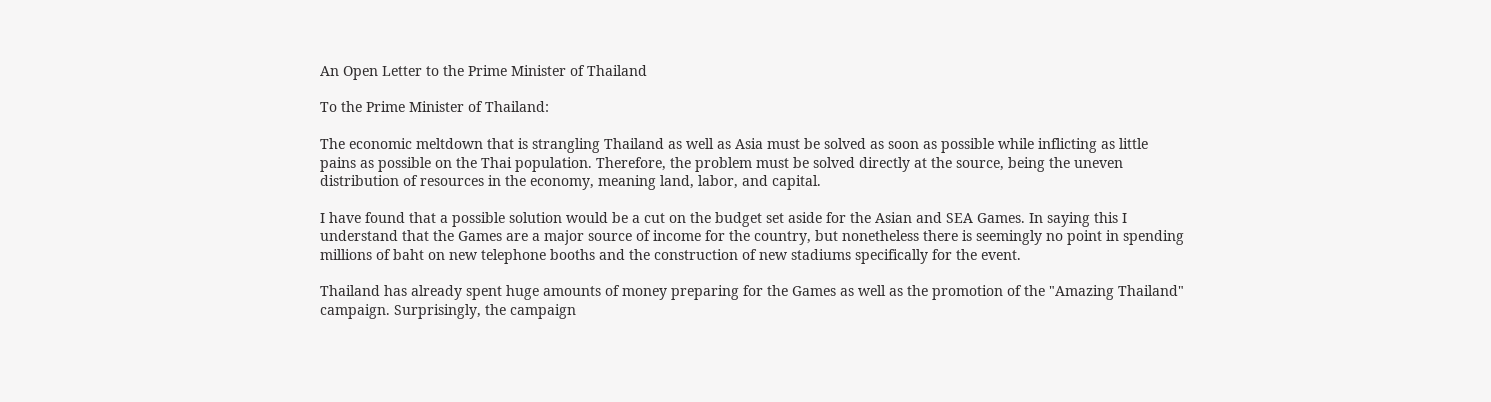An Open Letter to the Prime Minister of Thailand

To the Prime Minister of Thailand:

The economic meltdown that is strangling Thailand as well as Asia must be solved as soon as possible while inflicting as little pains as possible on the Thai population. Therefore, the problem must be solved directly at the source, being the uneven distribution of resources in the economy, meaning land, labor, and capital.

I have found that a possible solution would be a cut on the budget set aside for the Asian and SEA Games. In saying this I understand that the Games are a major source of income for the country, but nonetheless there is seemingly no point in spending millions of baht on new telephone booths and the construction of new stadiums specifically for the event.

Thailand has already spent huge amounts of money preparing for the Games as well as the promotion of the "Amazing Thailand" campaign. Surprisingly, the campaign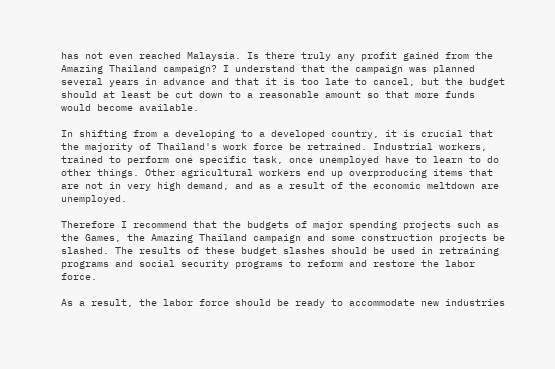has not even reached Malaysia. Is there truly any profit gained from the Amazing Thailand campaign? I understand that the campaign was planned several years in advance and that it is too late to cancel, but the budget should at least be cut down to a reasonable amount so that more funds would become available.

In shifting from a developing to a developed country, it is crucial that the majority of Thailand's work force be retrained. Industrial workers, trained to perform one specific task, once unemployed have to learn to do other things. Other agricultural workers end up overproducing items that are not in very high demand, and as a result of the economic meltdown are unemployed.

Therefore I recommend that the budgets of major spending projects such as the Games, the Amazing Thailand campaign and some construction projects be slashed. The results of these budget slashes should be used in retraining programs and social security programs to reform and restore the labor force.

As a result, the labor force should be ready to accommodate new industries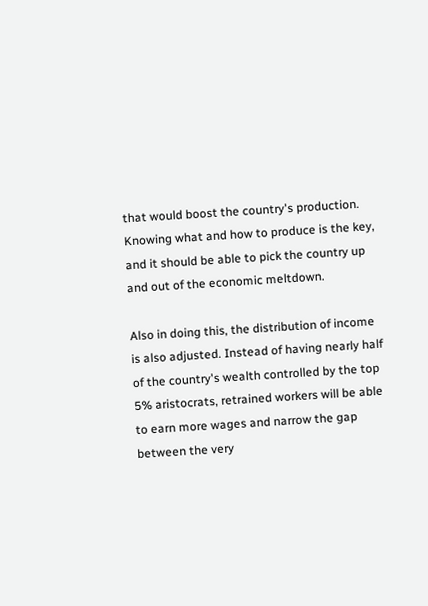that would boost the country's production. Knowing what and how to produce is the key, and it should be able to pick the country up and out of the economic meltdown.

Also in doing this, the distribution of income is also adjusted. Instead of having nearly half of the country's wealth controlled by the top 5% aristocrats, retrained workers will be able to earn more wages and narrow the gap between the very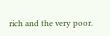rich and the very poor.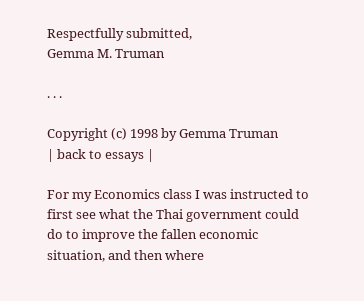Respectfully submitted,
Gemma M. Truman

. . .

Copyright (c) 1998 by Gemma Truman
| back to essays |

For my Economics class I was instructed to first see what the Thai government could do to improve the fallen economic situation, and then where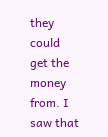they could get the money from. I saw that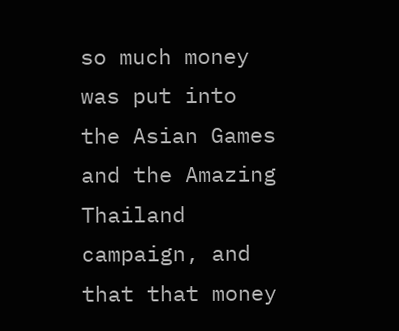so much money was put into the Asian Games and the Amazing Thailand campaign, and that that money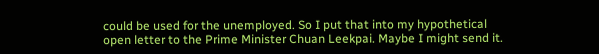could be used for the unemployed. So I put that into my hypothetical open letter to the Prime Minister Chuan Leekpai. Maybe I might send it.